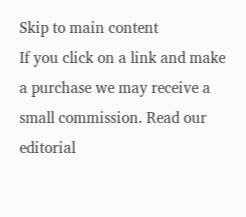Skip to main content
If you click on a link and make a purchase we may receive a small commission. Read our editorial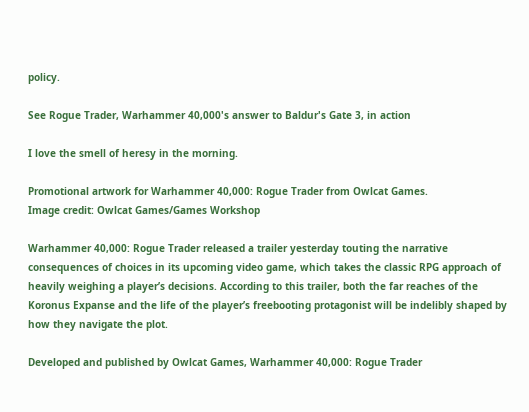policy.

See Rogue Trader, Warhammer 40,000's answer to Baldur's Gate 3, in action

I love the smell of heresy in the morning.

Promotional artwork for Warhammer 40,000: Rogue Trader from Owlcat Games.
Image credit: Owlcat Games/Games Workshop

Warhammer 40,000: Rogue Trader released a trailer yesterday touting the narrative consequences of choices in its upcoming video game, which takes the classic RPG approach of heavily weighing a player’s decisions. According to this trailer, both the far reaches of the Koronus Expanse and the life of the player’s freebooting protagonist will be indelibly shaped by how they navigate the plot.

Developed and published by Owlcat Games, Warhammer 40,000: Rogue Trader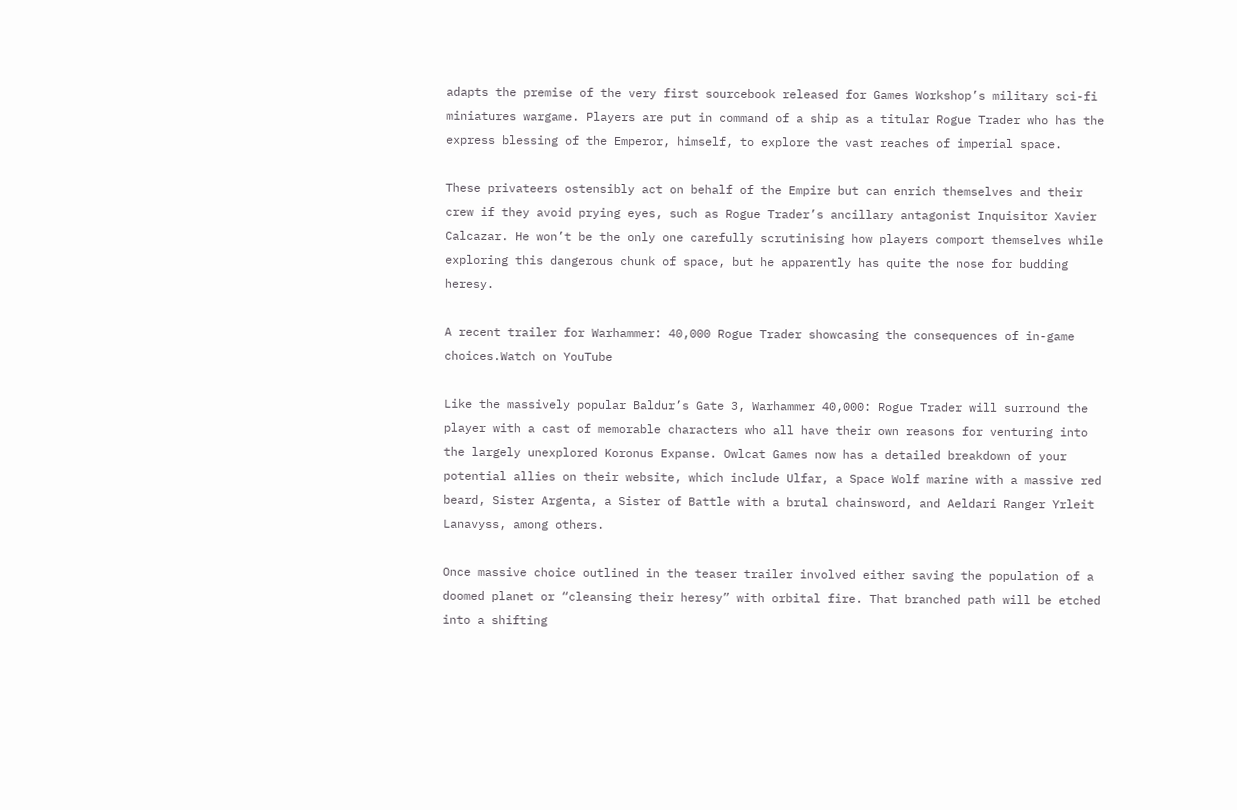adapts the premise of the very first sourcebook released for Games Workshop’s military sci-fi miniatures wargame. Players are put in command of a ship as a titular Rogue Trader who has the express blessing of the Emperor, himself, to explore the vast reaches of imperial space.

These privateers ostensibly act on behalf of the Empire but can enrich themselves and their crew if they avoid prying eyes, such as Rogue Trader’s ancillary antagonist Inquisitor Xavier Calcazar. He won’t be the only one carefully scrutinising how players comport themselves while exploring this dangerous chunk of space, but he apparently has quite the nose for budding heresy.

A recent trailer for Warhammer: 40,000 Rogue Trader showcasing the consequences of in-game choices.Watch on YouTube

Like the massively popular Baldur’s Gate 3, Warhammer 40,000: Rogue Trader will surround the player with a cast of memorable characters who all have their own reasons for venturing into the largely unexplored Koronus Expanse. Owlcat Games now has a detailed breakdown of your potential allies on their website, which include Ulfar, a Space Wolf marine with a massive red beard, Sister Argenta, a Sister of Battle with a brutal chainsword, and Aeldari Ranger Yrleit Lanavyss, among others.

Once massive choice outlined in the teaser trailer involved either saving the population of a doomed planet or “cleansing their heresy” with orbital fire. That branched path will be etched into a shifting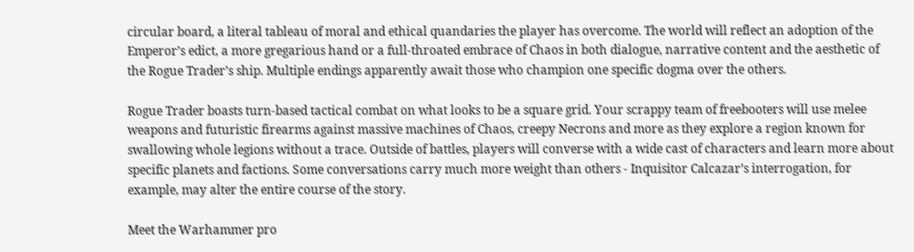circular board, a literal tableau of moral and ethical quandaries the player has overcome. The world will reflect an adoption of the Emperor’s edict, a more gregarious hand or a full-throated embrace of Chaos in both dialogue, narrative content and the aesthetic of the Rogue Trader’s ship. Multiple endings apparently await those who champion one specific dogma over the others.

Rogue Trader boasts turn-based tactical combat on what looks to be a square grid. Your scrappy team of freebooters will use melee weapons and futuristic firearms against massive machines of Chaos, creepy Necrons and more as they explore a region known for swallowing whole legions without a trace. Outside of battles, players will converse with a wide cast of characters and learn more about specific planets and factions. Some conversations carry much more weight than others - Inquisitor Calcazar’s interrogation, for example, may alter the entire course of the story.

Meet the Warhammer pro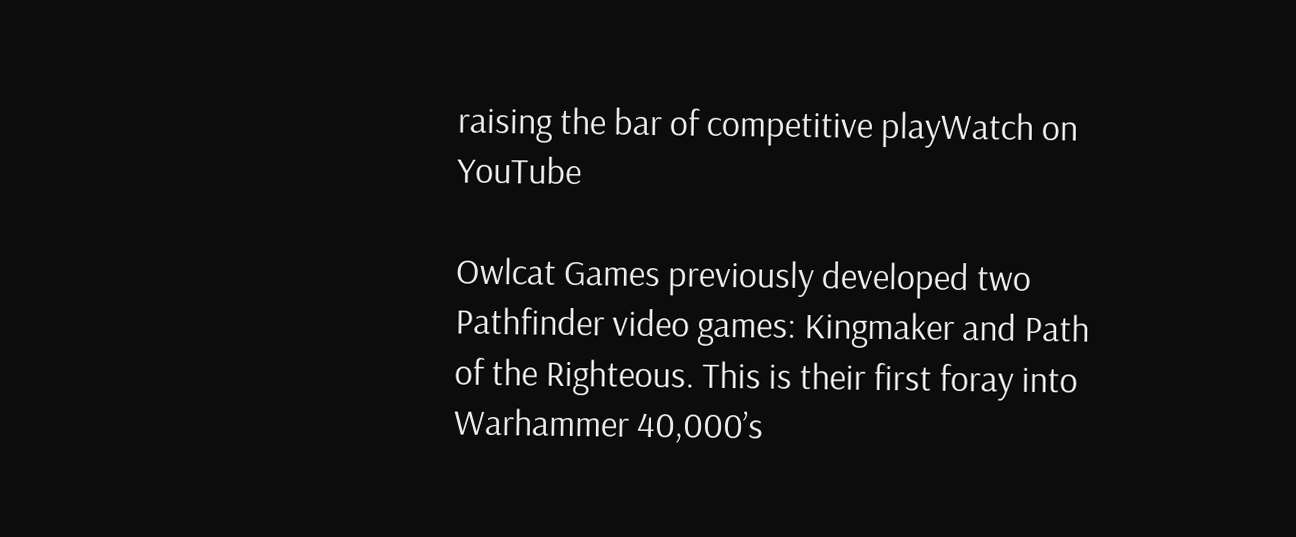raising the bar of competitive playWatch on YouTube

Owlcat Games previously developed two Pathfinder video games: Kingmaker and Path of the Righteous. This is their first foray into Warhammer 40,000’s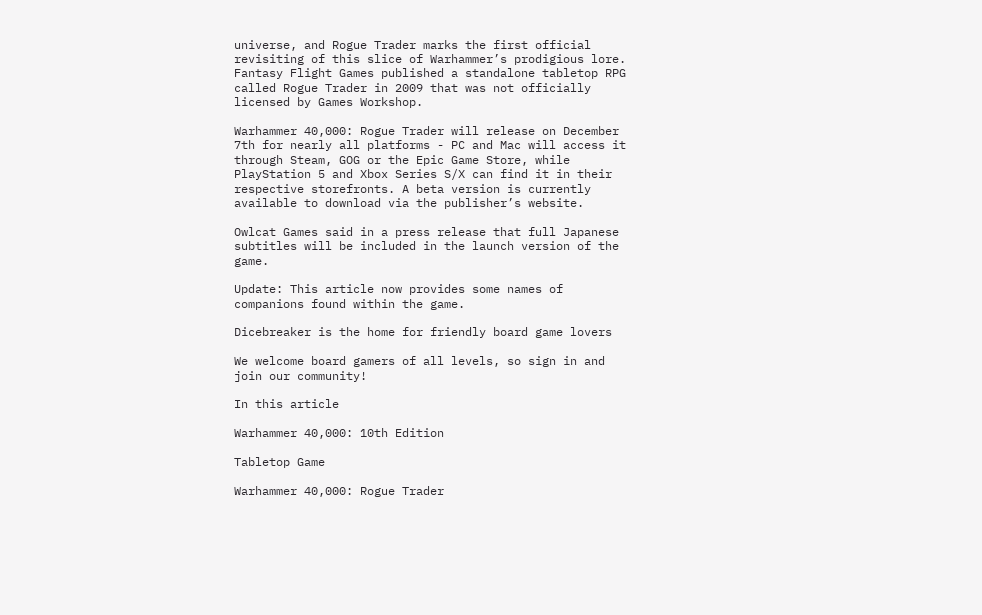universe, and Rogue Trader marks the first official revisiting of this slice of Warhammer’s prodigious lore. Fantasy Flight Games published a standalone tabletop RPG called Rogue Trader in 2009 that was not officially licensed by Games Workshop.

Warhammer 40,000: Rogue Trader will release on December 7th for nearly all platforms - PC and Mac will access it through Steam, GOG or the Epic Game Store, while PlayStation 5 and Xbox Series S/X can find it in their respective storefronts. A beta version is currently available to download via the publisher’s website.

Owlcat Games said in a press release that full Japanese subtitles will be included in the launch version of the game.

Update: This article now provides some names of companions found within the game.

Dicebreaker is the home for friendly board game lovers

We welcome board gamers of all levels, so sign in and join our community!

In this article

Warhammer 40,000: 10th Edition

Tabletop Game

Warhammer 40,000: Rogue Trader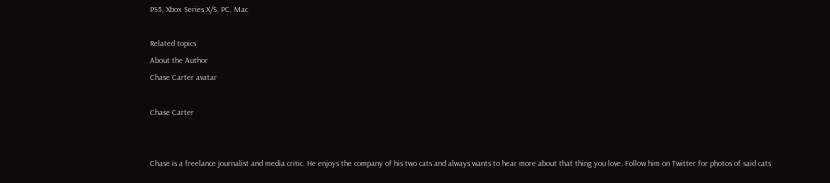PS5, Xbox Series X/S, PC, Mac

Related topics
About the Author
Chase Carter avatar

Chase Carter


Chase is a freelance journalist and media critic. He enjoys the company of his two cats and always wants to hear more about that thing you love. Follow him on Twitter for photos of said cats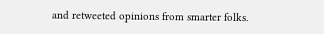and retweeted opinions from smarter folks.